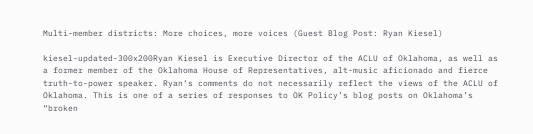Multi-member districts: More choices, more voices (Guest Blog Post: Ryan Kiesel)

kiesel-updated-300x200Ryan Kiesel is Executive Director of the ACLU of Oklahoma, as well as a former member of the Oklahoma House of Representatives, alt-music aficionado and fierce truth-to-power speaker. Ryan‘s comments do not necessarily reflect the views of the ACLU of Oklahoma. This is one of a series of responses to OK Policy’s blog posts on Oklahoma’s “broken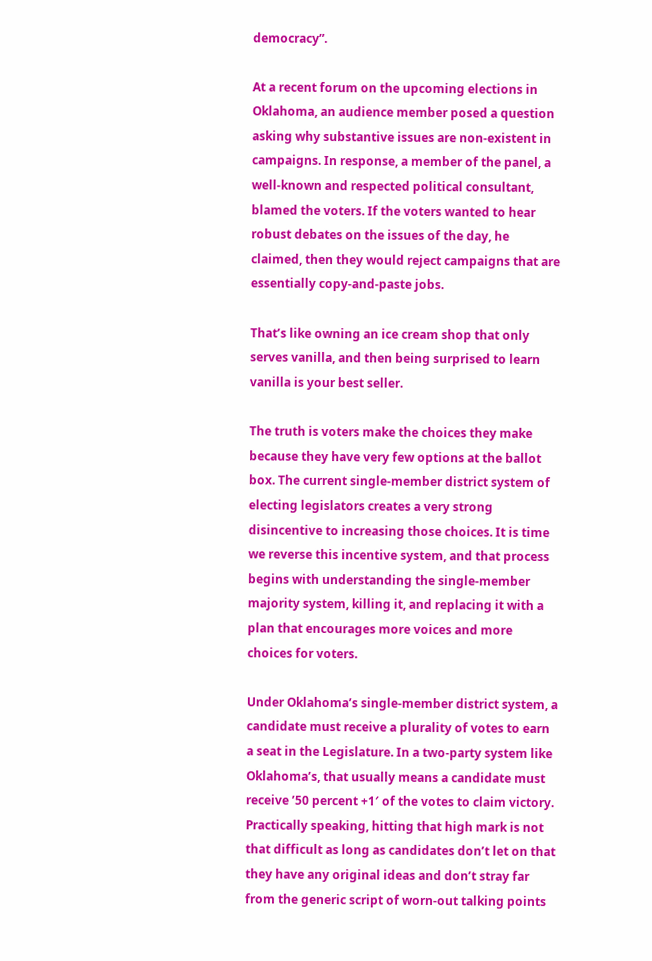democracy”.

At a recent forum on the upcoming elections in Oklahoma, an audience member posed a question asking why substantive issues are non-existent in campaigns. In response, a member of the panel, a well-known and respected political consultant, blamed the voters. If the voters wanted to hear robust debates on the issues of the day, he claimed, then they would reject campaigns that are essentially copy-and-paste jobs.

That’s like owning an ice cream shop that only serves vanilla, and then being surprised to learn vanilla is your best seller.

The truth is voters make the choices they make because they have very few options at the ballot box. The current single-member district system of electing legislators creates a very strong disincentive to increasing those choices. It is time we reverse this incentive system, and that process begins with understanding the single-member majority system, killing it, and replacing it with a plan that encourages more voices and more choices for voters.

Under Oklahoma’s single-member district system, a candidate must receive a plurality of votes to earn a seat in the Legislature. In a two-party system like Oklahoma’s, that usually means a candidate must receive ’50 percent +1′ of the votes to claim victory. Practically speaking, hitting that high mark is not that difficult as long as candidates don’t let on that they have any original ideas and don’t stray far from the generic script of worn-out talking points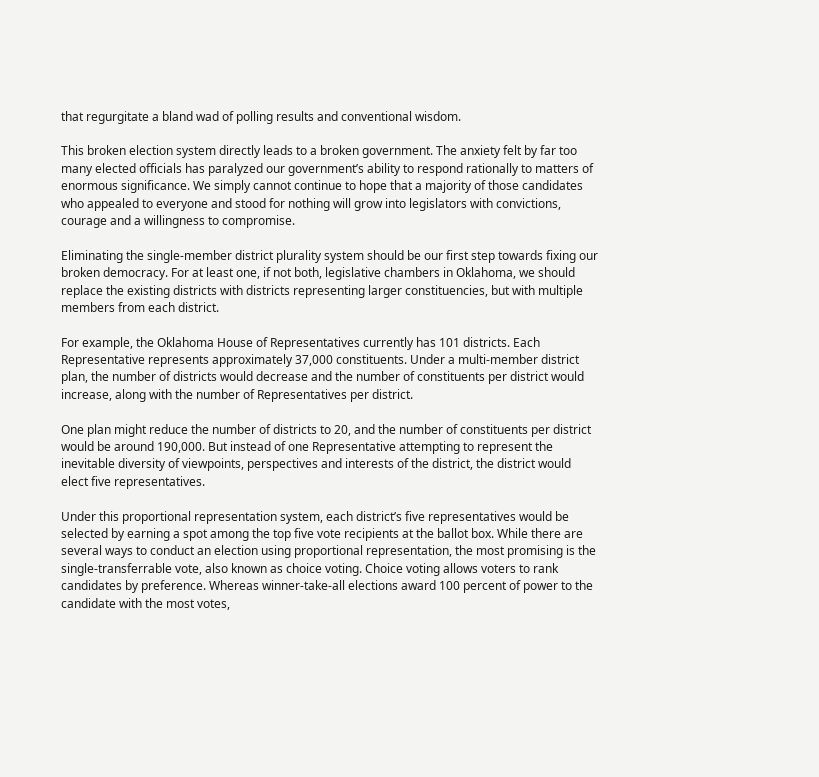that regurgitate a bland wad of polling results and conventional wisdom.

This broken election system directly leads to a broken government. The anxiety felt by far too many elected officials has paralyzed our government’s ability to respond rationally to matters of enormous significance. We simply cannot continue to hope that a majority of those candidates who appealed to everyone and stood for nothing will grow into legislators with convictions, courage and a willingness to compromise.

Eliminating the single-member district plurality system should be our first step towards fixing our broken democracy. For at least one, if not both, legislative chambers in Oklahoma, we should replace the existing districts with districts representing larger constituencies, but with multiple members from each district.

For example, the Oklahoma House of Representatives currently has 101 districts. Each Representative represents approximately 37,000 constituents. Under a multi-member district plan, the number of districts would decrease and the number of constituents per district would increase, along with the number of Representatives per district.

One plan might reduce the number of districts to 20, and the number of constituents per district would be around 190,000. But instead of one Representative attempting to represent the inevitable diversity of viewpoints, perspectives and interests of the district, the district would elect five representatives.

Under this proportional representation system, each district’s five representatives would be selected by earning a spot among the top five vote recipients at the ballot box. While there are several ways to conduct an election using proportional representation, the most promising is the single-transferrable vote, also known as choice voting. Choice voting allows voters to rank candidates by preference. Whereas winner-take-all elections award 100 percent of power to the candidate with the most votes,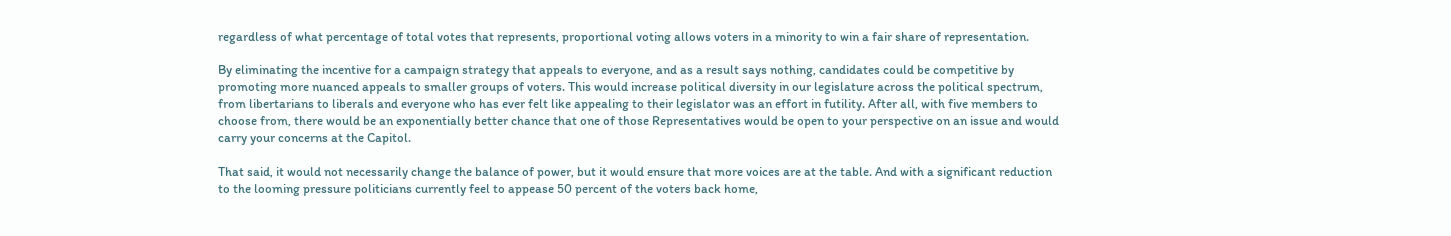regardless of what percentage of total votes that represents, proportional voting allows voters in a minority to win a fair share of representation.

By eliminating the incentive for a campaign strategy that appeals to everyone, and as a result says nothing, candidates could be competitive by promoting more nuanced appeals to smaller groups of voters. This would increase political diversity in our legislature across the political spectrum, from libertarians to liberals and everyone who has ever felt like appealing to their legislator was an effort in futility. After all, with five members to choose from, there would be an exponentially better chance that one of those Representatives would be open to your perspective on an issue and would carry your concerns at the Capitol.

That said, it would not necessarily change the balance of power, but it would ensure that more voices are at the table. And with a significant reduction to the looming pressure politicians currently feel to appease 50 percent of the voters back home,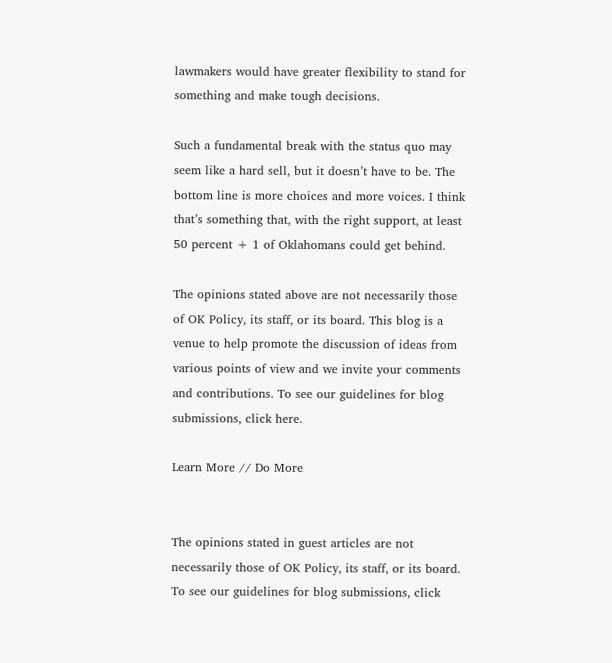lawmakers would have greater flexibility to stand for something and make tough decisions.

Such a fundamental break with the status quo may seem like a hard sell, but it doesn’t have to be. The bottom line is more choices and more voices. I think that’s something that, with the right support, at least 50 percent + 1 of Oklahomans could get behind.

The opinions stated above are not necessarily those of OK Policy, its staff, or its board. This blog is a venue to help promote the discussion of ideas from various points of view and we invite your comments and contributions. To see our guidelines for blog submissions, click here.

Learn More // Do More


The opinions stated in guest articles are not necessarily those of OK Policy, its staff, or its board. To see our guidelines for blog submissions, click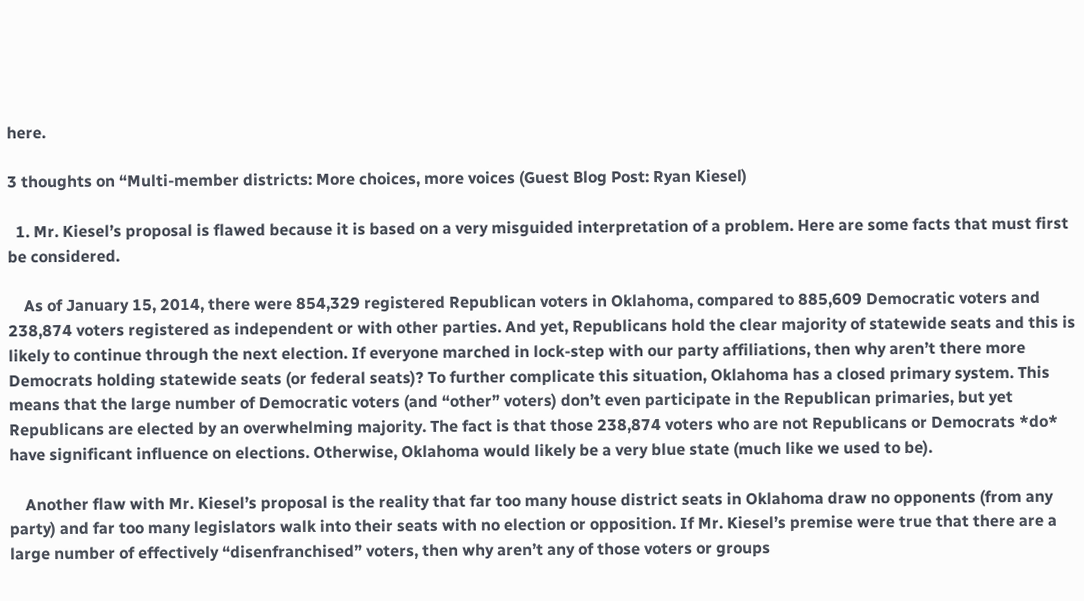here.

3 thoughts on “Multi-member districts: More choices, more voices (Guest Blog Post: Ryan Kiesel)

  1. Mr. Kiesel’s proposal is flawed because it is based on a very misguided interpretation of a problem. Here are some facts that must first be considered.

    As of January 15, 2014, there were 854,329 registered Republican voters in Oklahoma, compared to 885,609 Democratic voters and 238,874 voters registered as independent or with other parties. And yet, Republicans hold the clear majority of statewide seats and this is likely to continue through the next election. If everyone marched in lock-step with our party affiliations, then why aren’t there more Democrats holding statewide seats (or federal seats)? To further complicate this situation, Oklahoma has a closed primary system. This means that the large number of Democratic voters (and “other” voters) don’t even participate in the Republican primaries, but yet Republicans are elected by an overwhelming majority. The fact is that those 238,874 voters who are not Republicans or Democrats *do* have significant influence on elections. Otherwise, Oklahoma would likely be a very blue state (much like we used to be).

    Another flaw with Mr. Kiesel’s proposal is the reality that far too many house district seats in Oklahoma draw no opponents (from any party) and far too many legislators walk into their seats with no election or opposition. If Mr. Kiesel’s premise were true that there are a large number of effectively “disenfranchised” voters, then why aren’t any of those voters or groups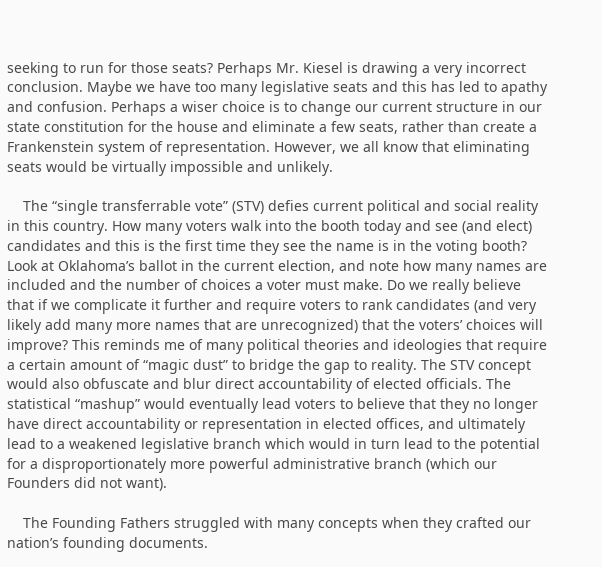seeking to run for those seats? Perhaps Mr. Kiesel is drawing a very incorrect conclusion. Maybe we have too many legislative seats and this has led to apathy and confusion. Perhaps a wiser choice is to change our current structure in our state constitution for the house and eliminate a few seats, rather than create a Frankenstein system of representation. However, we all know that eliminating seats would be virtually impossible and unlikely.

    The “single transferrable vote” (STV) defies current political and social reality in this country. How many voters walk into the booth today and see (and elect) candidates and this is the first time they see the name is in the voting booth? Look at Oklahoma’s ballot in the current election, and note how many names are included and the number of choices a voter must make. Do we really believe that if we complicate it further and require voters to rank candidates (and very likely add many more names that are unrecognized) that the voters’ choices will improve? This reminds me of many political theories and ideologies that require a certain amount of “magic dust” to bridge the gap to reality. The STV concept would also obfuscate and blur direct accountability of elected officials. The statistical “mashup” would eventually lead voters to believe that they no longer have direct accountability or representation in elected offices, and ultimately lead to a weakened legislative branch which would in turn lead to the potential for a disproportionately more powerful administrative branch (which our Founders did not want).

    The Founding Fathers struggled with many concepts when they crafted our nation’s founding documents.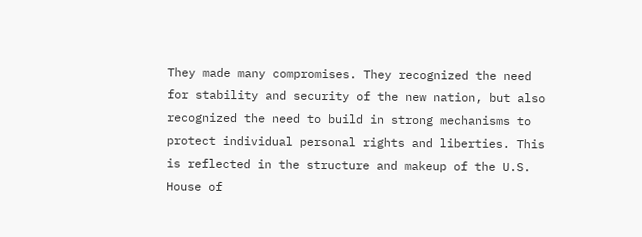They made many compromises. They recognized the need for stability and security of the new nation, but also recognized the need to build in strong mechanisms to protect individual personal rights and liberties. This is reflected in the structure and makeup of the U.S. House of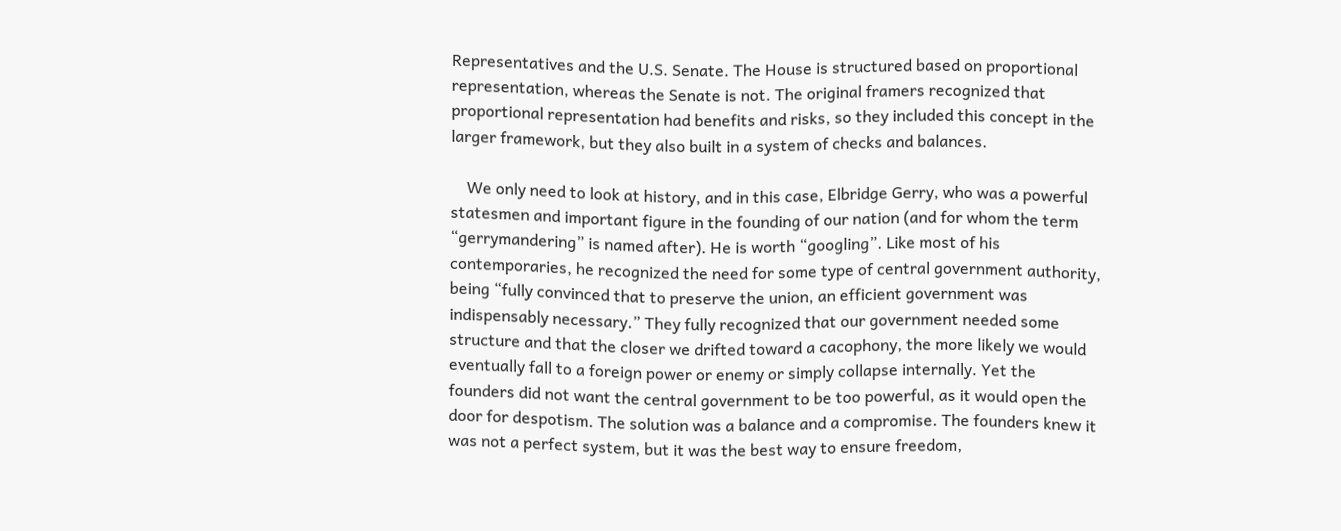Representatives and the U.S. Senate. The House is structured based on proportional representation, whereas the Senate is not. The original framers recognized that proportional representation had benefits and risks, so they included this concept in the larger framework, but they also built in a system of checks and balances.

    We only need to look at history, and in this case, Elbridge Gerry, who was a powerful statesmen and important figure in the founding of our nation (and for whom the term “gerrymandering” is named after). He is worth “googling”. Like most of his contemporaries, he recognized the need for some type of central government authority, being “fully convinced that to preserve the union, an efficient government was indispensably necessary.” They fully recognized that our government needed some structure and that the closer we drifted toward a cacophony, the more likely we would eventually fall to a foreign power or enemy or simply collapse internally. Yet the founders did not want the central government to be too powerful, as it would open the door for despotism. The solution was a balance and a compromise. The founders knew it was not a perfect system, but it was the best way to ensure freedom,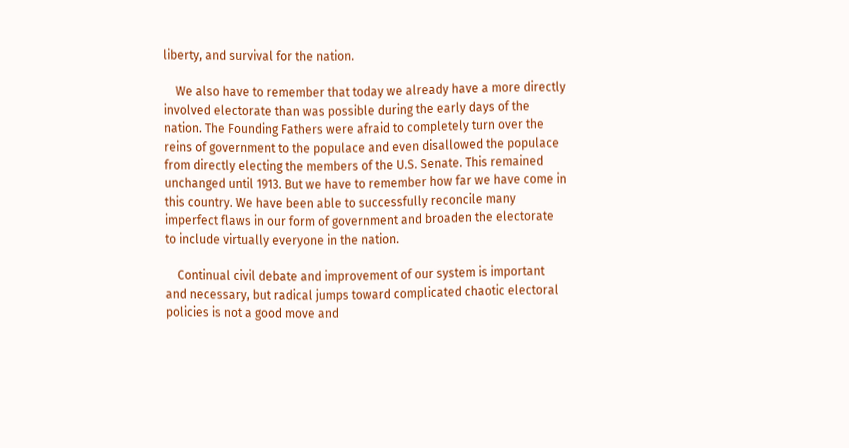liberty, and survival for the nation.

    We also have to remember that today we already have a more directly involved electorate than was possible during the early days of the nation. The Founding Fathers were afraid to completely turn over the reins of government to the populace and even disallowed the populace from directly electing the members of the U.S. Senate. This remained unchanged until 1913. But we have to remember how far we have come in this country. We have been able to successfully reconcile many imperfect flaws in our form of government and broaden the electorate to include virtually everyone in the nation.

    Continual civil debate and improvement of our system is important and necessary, but radical jumps toward complicated chaotic electoral policies is not a good move and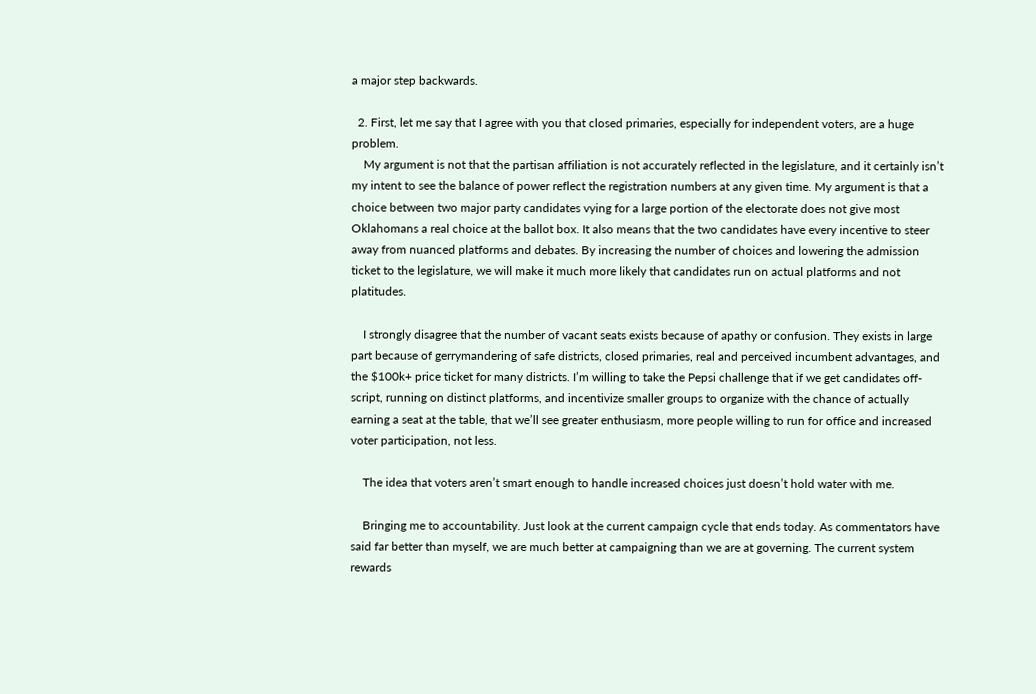a major step backwards.

  2. First, let me say that I agree with you that closed primaries, especially for independent voters, are a huge problem.
    My argument is not that the partisan affiliation is not accurately reflected in the legislature, and it certainly isn’t my intent to see the balance of power reflect the registration numbers at any given time. My argument is that a choice between two major party candidates vying for a large portion of the electorate does not give most Oklahomans a real choice at the ballot box. It also means that the two candidates have every incentive to steer away from nuanced platforms and debates. By increasing the number of choices and lowering the admission ticket to the legislature, we will make it much more likely that candidates run on actual platforms and not platitudes.

    I strongly disagree that the number of vacant seats exists because of apathy or confusion. They exists in large part because of gerrymandering of safe districts, closed primaries, real and perceived incumbent advantages, and the $100k+ price ticket for many districts. I’m willing to take the Pepsi challenge that if we get candidates off- script, running on distinct platforms, and incentivize smaller groups to organize with the chance of actually earning a seat at the table, that we’ll see greater enthusiasm, more people willing to run for office and increased voter participation, not less.

    The idea that voters aren’t smart enough to handle increased choices just doesn’t hold water with me.

    Bringing me to accountability. Just look at the current campaign cycle that ends today. As commentators have said far better than myself, we are much better at campaigning than we are at governing. The current system rewards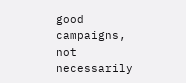good campaigns, not necessarily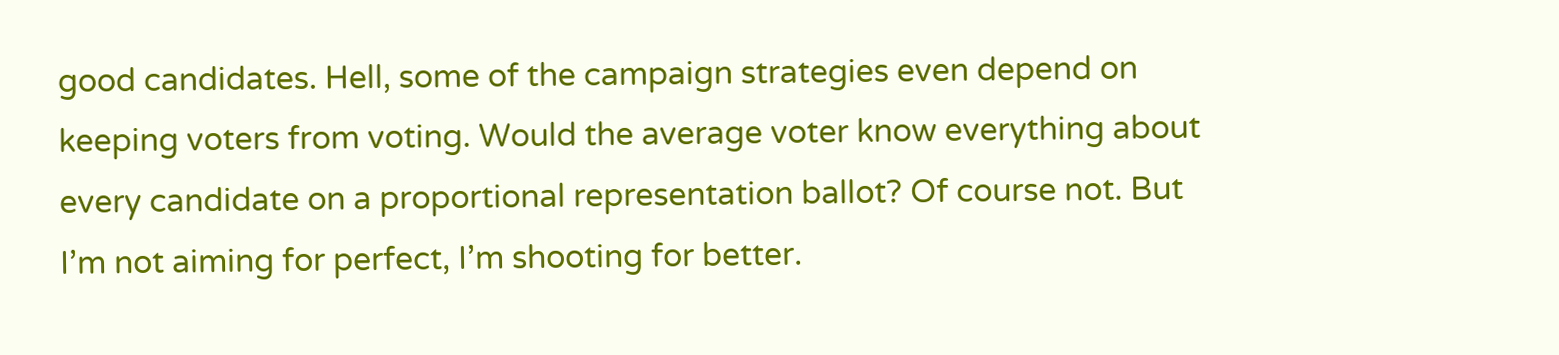good candidates. Hell, some of the campaign strategies even depend on keeping voters from voting. Would the average voter know everything about every candidate on a proportional representation ballot? Of course not. But I’m not aiming for perfect, I’m shooting for better.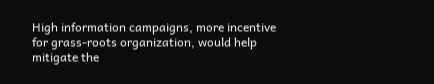High information campaigns, more incentive for grass-roots organization, would help mitigate the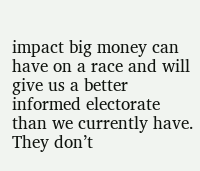impact big money can have on a race and will give us a better informed electorate than we currently have. They don’t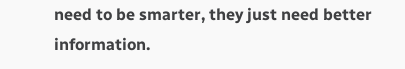need to be smarter, they just need better information.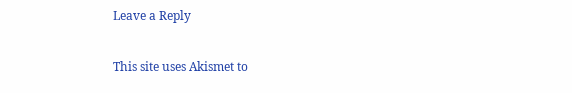Leave a Reply

This site uses Akismet to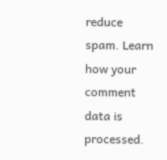reduce spam. Learn how your comment data is processed.